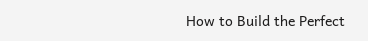How to Build the Perfect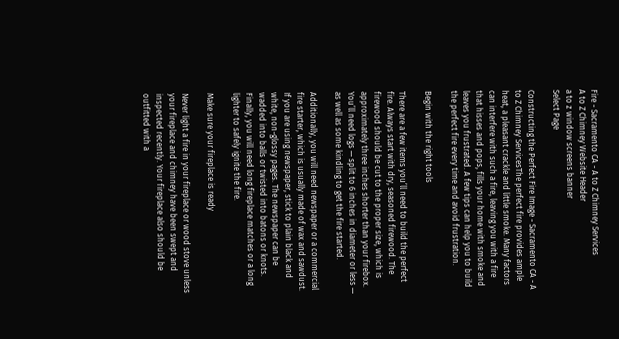Fire - Sacramento CA - A to Z Chimney Services
A to Z Chimney Website Header
a to z window screens banner
Select Page

Constructing the Perfect Fire Image - Sacramento CA - A to Z Chimney ServicesThe perfect fire provides ample heat, a pleasant crackle and little smoke. Many factors can interfere with such a fire, leaving you with a fire that hisses and pops, fills your home with smoke and leaves you frustrated. A few tips can help you to build the perfect fire every time and avoid frustration.

Begin with the right tools

There are a few items you’ll need to build the perfect fire. Always start with dry, seasoned firewood. The firewood should be cut to the proper size, which is approximately three inches shorter than your firebox. You’ll need logs — split to 6 inches in diameter or less — as well as some kindling to get the fire started.

Additionally, you will need newspaper or a commercial fire starter, which is usually made of wax and sawdust. If you are using newspaper, stick to plain black and white, non-glossy pages. The newspaper can be wadded into balls or twisted into batons or knots. Finally, you will need long fireplace matches or a long lighter to safely ignite the fire.

Make sure your fireplace is ready

Never light a fire in your fireplace or wood stove unless your fireplace and chimney have been swept and inspected recently. Your fireplace also should be outfitted with a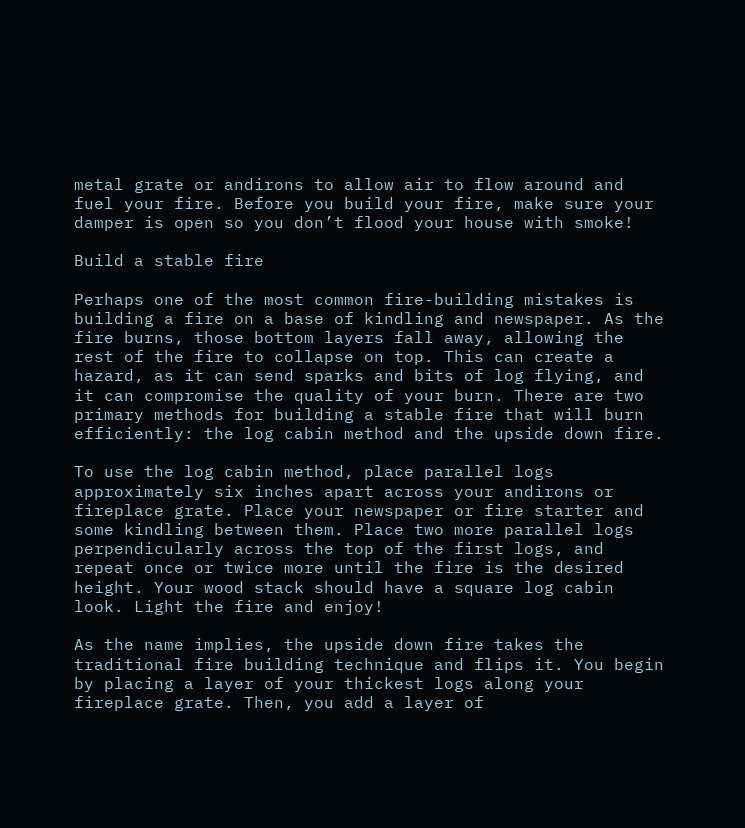metal grate or andirons to allow air to flow around and fuel your fire. Before you build your fire, make sure your damper is open so you don’t flood your house with smoke!

Build a stable fire

Perhaps one of the most common fire-building mistakes is building a fire on a base of kindling and newspaper. As the fire burns, those bottom layers fall away, allowing the rest of the fire to collapse on top. This can create a hazard, as it can send sparks and bits of log flying, and it can compromise the quality of your burn. There are two primary methods for building a stable fire that will burn efficiently: the log cabin method and the upside down fire.

To use the log cabin method, place parallel logs approximately six inches apart across your andirons or fireplace grate. Place your newspaper or fire starter and some kindling between them. Place two more parallel logs perpendicularly across the top of the first logs, and repeat once or twice more until the fire is the desired height. Your wood stack should have a square log cabin look. Light the fire and enjoy!

As the name implies, the upside down fire takes the traditional fire building technique and flips it. You begin by placing a layer of your thickest logs along your fireplace grate. Then, you add a layer of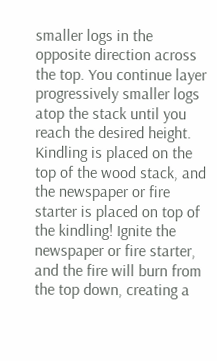smaller logs in the opposite direction across the top. You continue layer progressively smaller logs atop the stack until you reach the desired height. Kindling is placed on the top of the wood stack, and the newspaper or fire starter is placed on top of the kindling! Ignite the newspaper or fire starter, and the fire will burn from the top down, creating a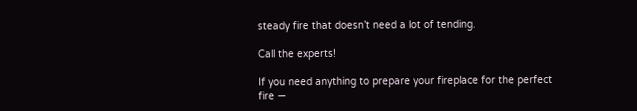steady fire that doesn’t need a lot of tending.

Call the experts!

If you need anything to prepare your fireplace for the perfect fire —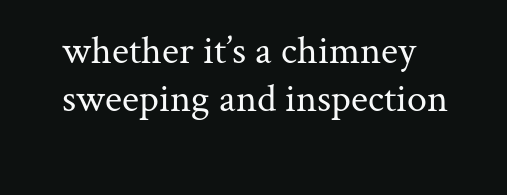whether it’s a chimney sweeping and inspection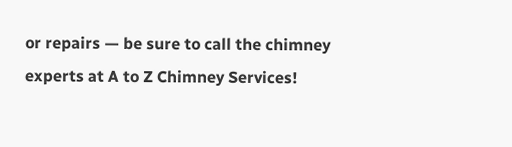or repairs — be sure to call the chimney experts at A to Z Chimney Services!